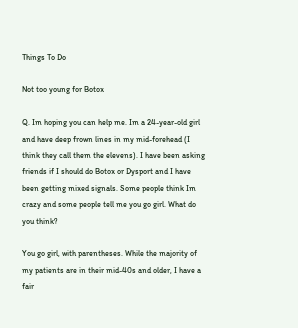Things To Do

Not too young for Botox

Q. Im hoping you can help me. Im a 24-year-old girl and have deep frown lines in my mid-forehead (I think they call them the elevens). I have been asking friends if I should do Botox or Dysport and I have been getting mixed signals. Some people think Im crazy and some people tell me you go girl. What do you think?

You go girl, with parentheses. While the majority of my patients are in their mid-40s and older, I have a fair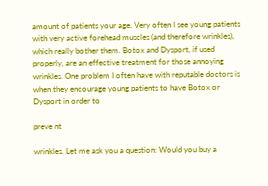amount of patients your age. Very often I see young patients with very active forehead muscles (and therefore wrinkles), which really bother them. Botox and Dysport, if used properly, are an effective treatment for those annoying wrinkles. One problem I often have with reputable doctors is when they encourage young patients to have Botox or Dysport in order to

preve nt

wrinkles. Let me ask you a question: Would you buy a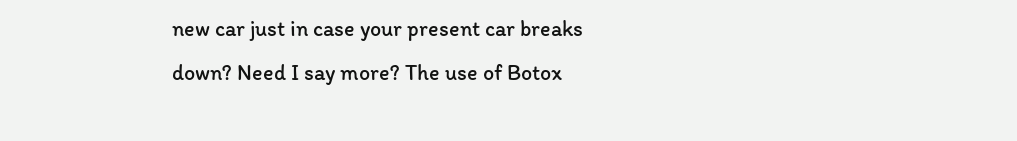new car just in case your present car breaks down? Need I say more? The use of Botox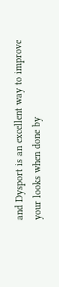and Dysport is an excellent way to improve your looks when done by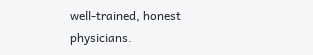well-trained, honest physicians.